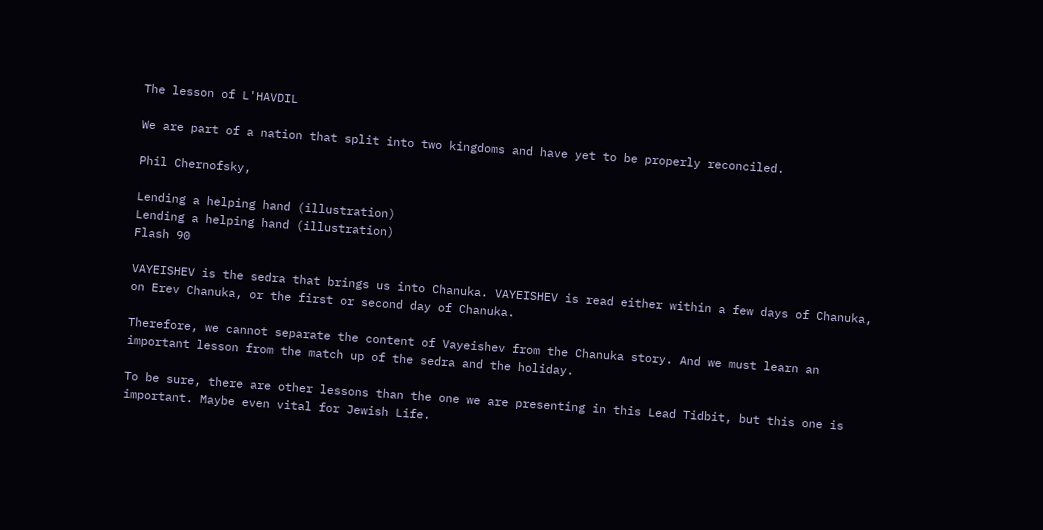The lesson of L'HAVDIL

We are part of a nation that split into two kingdoms and have yet to be properly reconciled.

Phil Chernofsky,

Lending a helping hand (illustration)
Lending a helping hand (illustration)
Flash 90

VAYEISHEV is the sedra that brings us into Chanuka. VAYEISHEV is read either within a few days of Chanuka, on Erev Chanuka, or the first or second day of Chanuka.

Therefore, we cannot separate the content of Vayeishev from the Chanuka story. And we must learn an important lesson from the match up of the sedra and the holiday.

To be sure, there are other lessons than the one we are presenting in this Lead Tidbit, but this one is important. Maybe even vital for Jewish Life.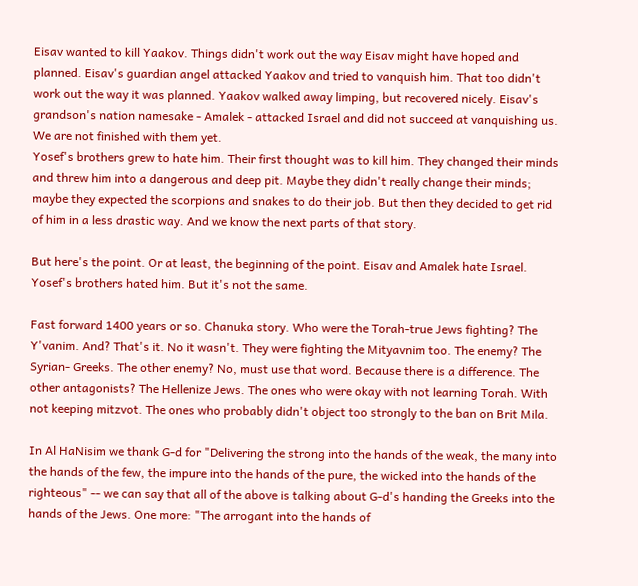Eisav wanted to kill Yaakov. Things didn't work out the way Eisav might have hoped and planned. Eisav's guardian angel attacked Yaakov and tried to vanquish him. That too didn't work out the way it was planned. Yaakov walked away limping, but recovered nicely. Eisav's grandson's nation namesake - Amalek - attacked Israel and did not succeed at vanquishing us. We are not finished with them yet.
Yosef's brothers grew to hate him. Their first thought was to kill him. They changed their minds and threw him into a dangerous and deep pit. Maybe they didn't really change their minds; maybe they expected the scorpions and snakes to do their job. But then they decided to get rid of him in a less drastic way. And we know the next parts of that story.

But here's the point. Or at least, the beginning of the point. Eisav and Amalek hate Israel. Yosef's brothers hated him. But it's not the same.

Fast forward 1400 years or so. Chanuka story. Who were the Torah-true Jews fighting? The Y'vanim. And? That's it. No it wasn't. They were fighting the Mityavnim too. The enemy? The Syrian- Greeks. The other enemy? No, must use that word. Because there is a difference. The other antagonists? The Hellenize Jews. The ones who were okay with not learning Torah. With not keeping mitzvot. The ones who probably didn't object too strongly to the ban on Brit Mila.

In Al HaNisim we thank G-d for "Delivering the strong into the hands of the weak, the many into the hands of the few, the impure into the hands of the pure, the wicked into the hands of the righteous" -- we can say that all of the above is talking about G-d's handing the Greeks into the hands of the Jews. One more: "The arrogant into the hands of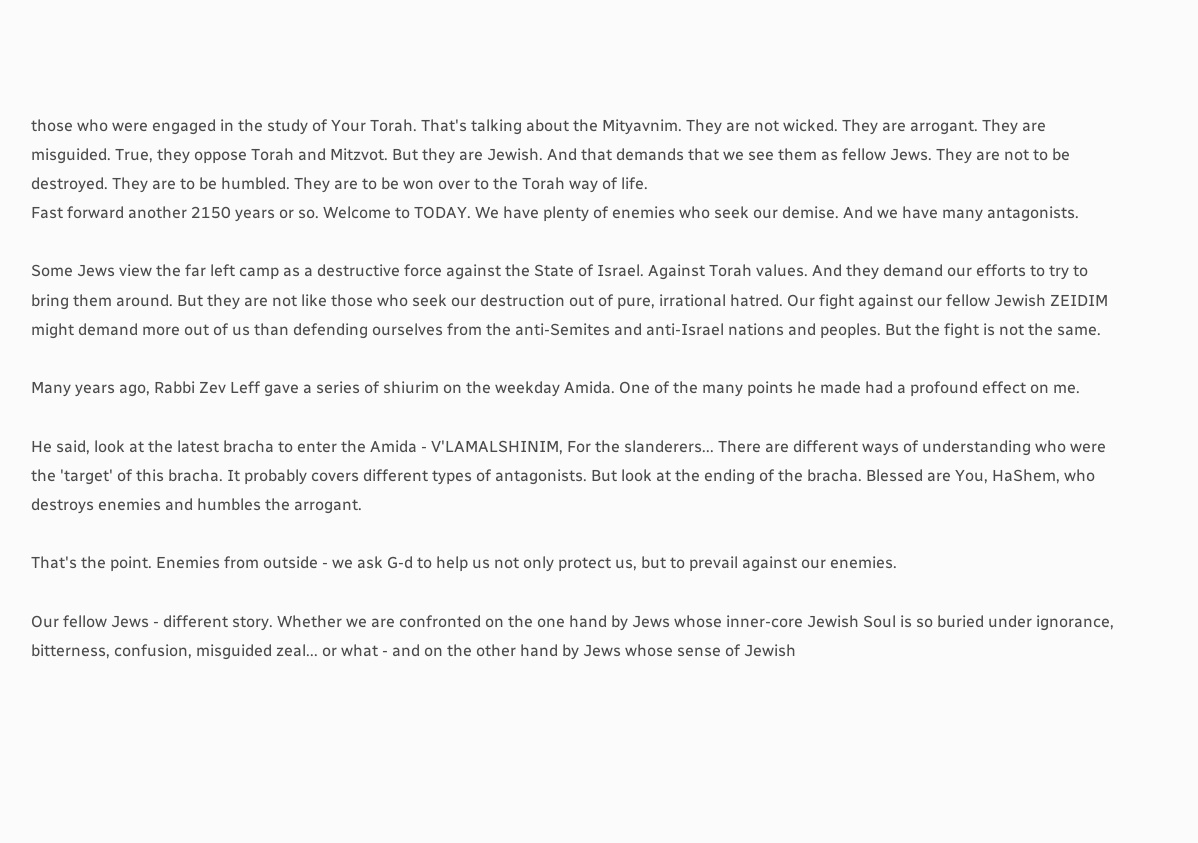those who were engaged in the study of Your Torah. That's talking about the Mityavnim. They are not wicked. They are arrogant. They are misguided. True, they oppose Torah and Mitzvot. But they are Jewish. And that demands that we see them as fellow Jews. They are not to be destroyed. They are to be humbled. They are to be won over to the Torah way of life.
Fast forward another 2150 years or so. Welcome to TODAY. We have plenty of enemies who seek our demise. And we have many antagonists.

Some Jews view the far left camp as a destructive force against the State of Israel. Against Torah values. And they demand our efforts to try to bring them around. But they are not like those who seek our destruction out of pure, irrational hatred. Our fight against our fellow Jewish ZEIDIM might demand more out of us than defending ourselves from the anti-Semites and anti-Israel nations and peoples. But the fight is not the same.

Many years ago, Rabbi Zev Leff gave a series of shiurim on the weekday Amida. One of the many points he made had a profound effect on me.

He said, look at the latest bracha to enter the Amida - V'LAMALSHINIM, For the slanderers... There are different ways of understanding who were the 'target' of this bracha. It probably covers different types of antagonists. But look at the ending of the bracha. Blessed are You, HaShem, who destroys enemies and humbles the arrogant.

That's the point. Enemies from outside - we ask G-d to help us not only protect us, but to prevail against our enemies.

Our fellow Jews - different story. Whether we are confronted on the one hand by Jews whose inner-core Jewish Soul is so buried under ignorance, bitterness, confusion, misguided zeal... or what - and on the other hand by Jews whose sense of Jewish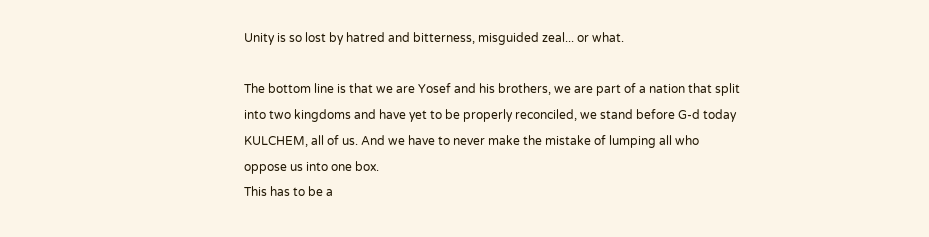Unity is so lost by hatred and bitterness, misguided zeal... or what.

The bottom line is that we are Yosef and his brothers, we are part of a nation that split into two kingdoms and have yet to be properly reconciled, we stand before G-d today KULCHEM, all of us. And we have to never make the mistake of lumping all who oppose us into one box.
This has to be a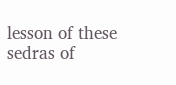lesson of these sedras of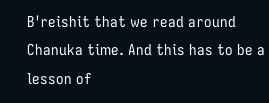B'reishit that we read around Chanuka time. And this has to be a lesson of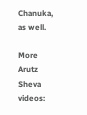Chanuka, as well.

More Arutz Sheva videos: